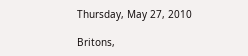Thursday, May 27, 2010

Britons,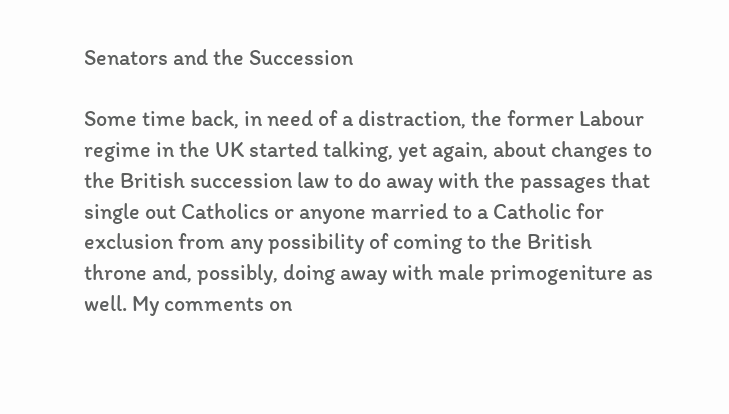Senators and the Succession

Some time back, in need of a distraction, the former Labour regime in the UK started talking, yet again, about changes to the British succession law to do away with the passages that single out Catholics or anyone married to a Catholic for exclusion from any possibility of coming to the British throne and, possibly, doing away with male primogeniture as well. My comments on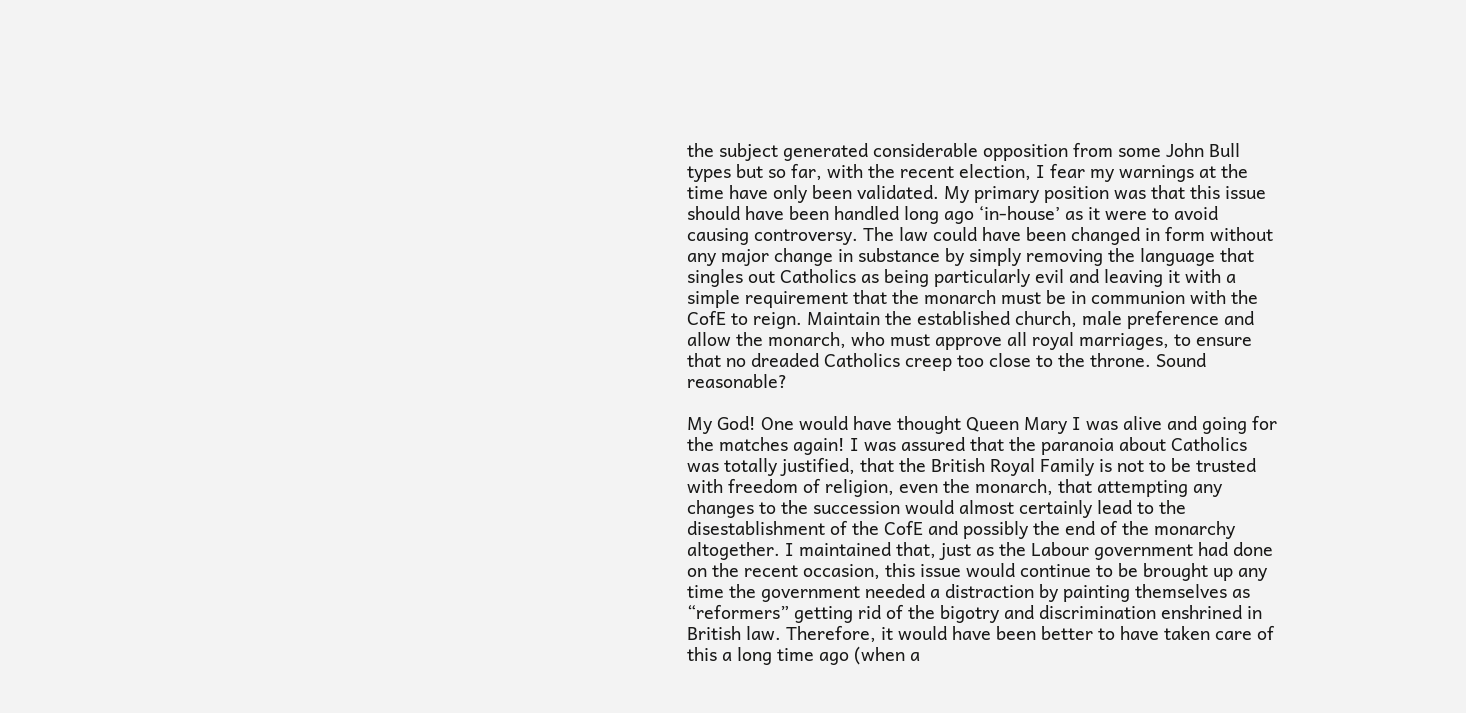the subject generated considerable opposition from some John Bull types but so far, with the recent election, I fear my warnings at the time have only been validated. My primary position was that this issue should have been handled long ago ‘in-house’ as it were to avoid causing controversy. The law could have been changed in form without any major change in substance by simply removing the language that singles out Catholics as being particularly evil and leaving it with a simple requirement that the monarch must be in communion with the CofE to reign. Maintain the established church, male preference and allow the monarch, who must approve all royal marriages, to ensure that no dreaded Catholics creep too close to the throne. Sound reasonable?

My God! One would have thought Queen Mary I was alive and going for the matches again! I was assured that the paranoia about Catholics was totally justified, that the British Royal Family is not to be trusted with freedom of religion, even the monarch, that attempting any changes to the succession would almost certainly lead to the disestablishment of the CofE and possibly the end of the monarchy altogether. I maintained that, just as the Labour government had done on the recent occasion, this issue would continue to be brought up any time the government needed a distraction by painting themselves as “reformers” getting rid of the bigotry and discrimination enshrined in British law. Therefore, it would have been better to have taken care of this a long time ago (when a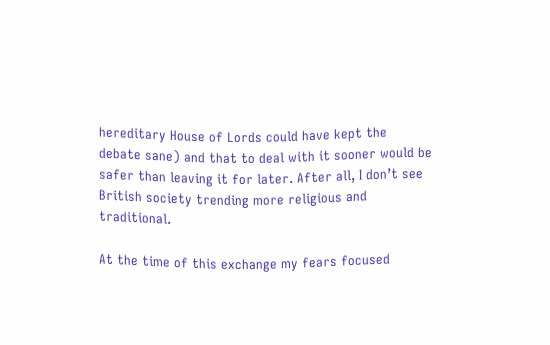hereditary House of Lords could have kept the debate sane) and that to deal with it sooner would be safer than leaving it for later. After all, I don’t see British society trending more religious and traditional.

At the time of this exchange my fears focused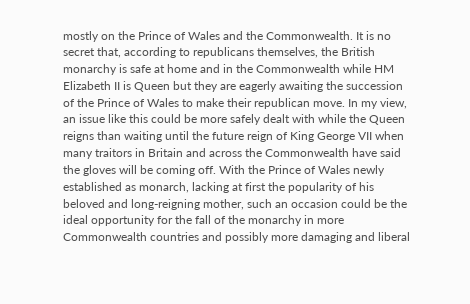mostly on the Prince of Wales and the Commonwealth. It is no secret that, according to republicans themselves, the British monarchy is safe at home and in the Commonwealth while HM Elizabeth II is Queen but they are eagerly awaiting the succession of the Prince of Wales to make their republican move. In my view, an issue like this could be more safely dealt with while the Queen reigns than waiting until the future reign of King George VII when many traitors in Britain and across the Commonwealth have said the gloves will be coming off. With the Prince of Wales newly established as monarch, lacking at first the popularity of his beloved and long-reigning mother, such an occasion could be the ideal opportunity for the fall of the monarchy in more Commonwealth countries and possibly more damaging and liberal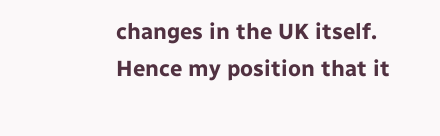changes in the UK itself. Hence my position that it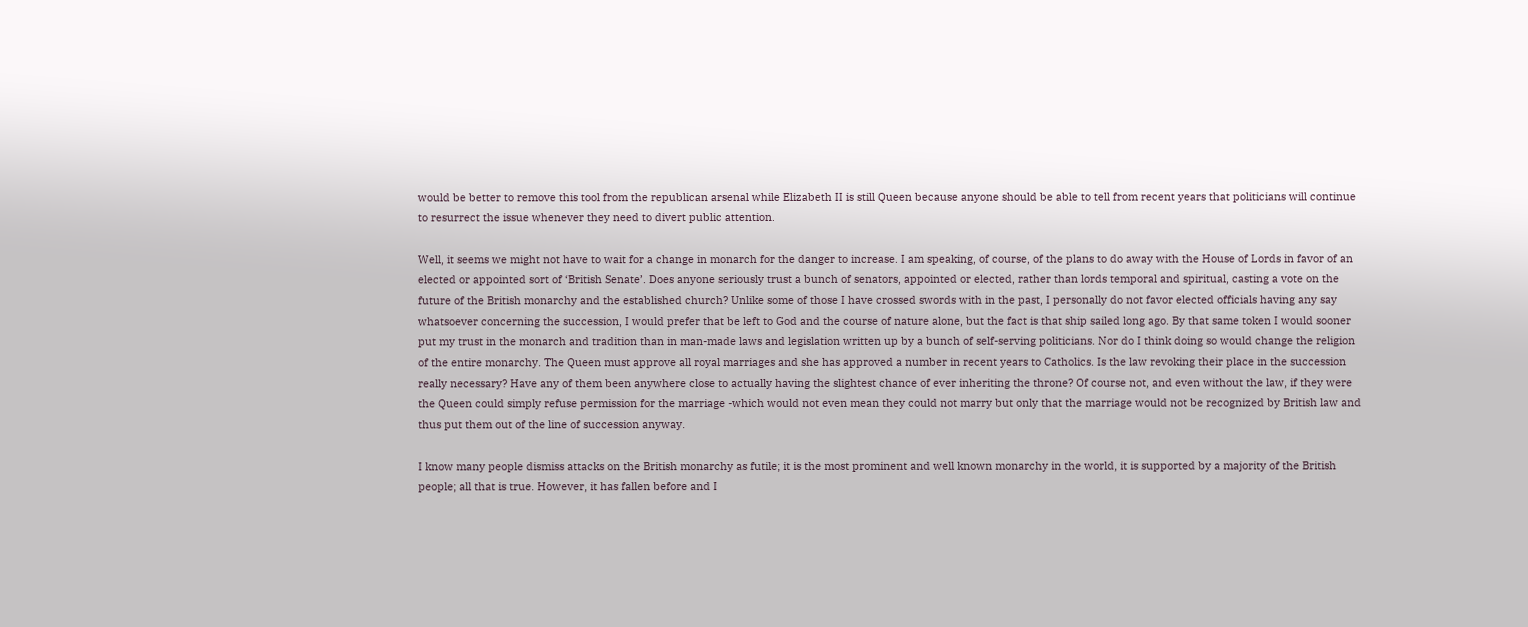would be better to remove this tool from the republican arsenal while Elizabeth II is still Queen because anyone should be able to tell from recent years that politicians will continue to resurrect the issue whenever they need to divert public attention.

Well, it seems we might not have to wait for a change in monarch for the danger to increase. I am speaking, of course, of the plans to do away with the House of Lords in favor of an elected or appointed sort of ‘British Senate’. Does anyone seriously trust a bunch of senators, appointed or elected, rather than lords temporal and spiritual, casting a vote on the future of the British monarchy and the established church? Unlike some of those I have crossed swords with in the past, I personally do not favor elected officials having any say whatsoever concerning the succession, I would prefer that be left to God and the course of nature alone, but the fact is that ship sailed long ago. By that same token I would sooner put my trust in the monarch and tradition than in man-made laws and legislation written up by a bunch of self-serving politicians. Nor do I think doing so would change the religion of the entire monarchy. The Queen must approve all royal marriages and she has approved a number in recent years to Catholics. Is the law revoking their place in the succession really necessary? Have any of them been anywhere close to actually having the slightest chance of ever inheriting the throne? Of course not, and even without the law, if they were the Queen could simply refuse permission for the marriage -which would not even mean they could not marry but only that the marriage would not be recognized by British law and thus put them out of the line of succession anyway.

I know many people dismiss attacks on the British monarchy as futile; it is the most prominent and well known monarchy in the world, it is supported by a majority of the British people; all that is true. However, it has fallen before and I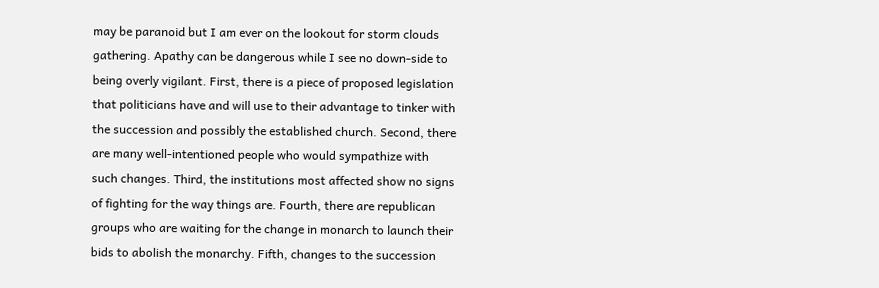may be paranoid but I am ever on the lookout for storm clouds gathering. Apathy can be dangerous while I see no down-side to being overly vigilant. First, there is a piece of proposed legislation that politicians have and will use to their advantage to tinker with the succession and possibly the established church. Second, there are many well-intentioned people who would sympathize with such changes. Third, the institutions most affected show no signs of fighting for the way things are. Fourth, there are republican groups who are waiting for the change in monarch to launch their bids to abolish the monarchy. Fifth, changes to the succession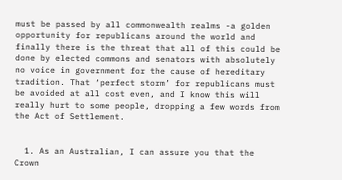must be passed by all commonwealth realms -a golden opportunity for republicans around the world and finally there is the threat that all of this could be done by elected commons and senators with absolutely no voice in government for the cause of hereditary tradition. That ‘perfect storm’ for republicans must be avoided at all cost even, and I know this will really hurt to some people, dropping a few words from the Act of Settlement.


  1. As an Australian, I can assure you that the Crown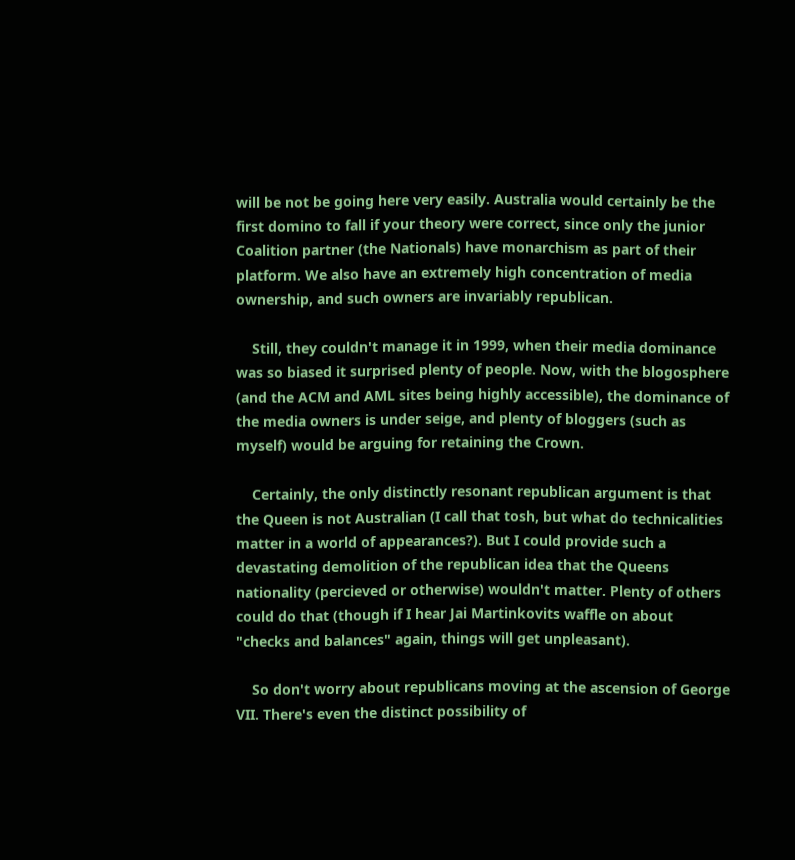will be not be going here very easily. Australia would certainly be the first domino to fall if your theory were correct, since only the junior Coalition partner (the Nationals) have monarchism as part of their platform. We also have an extremely high concentration of media ownership, and such owners are invariably republican.

    Still, they couldn't manage it in 1999, when their media dominance was so biased it surprised plenty of people. Now, with the blogosphere (and the ACM and AML sites being highly accessible), the dominance of the media owners is under seige, and plenty of bloggers (such as myself) would be arguing for retaining the Crown.

    Certainly, the only distinctly resonant republican argument is that the Queen is not Australian (I call that tosh, but what do technicalities matter in a world of appearances?). But I could provide such a devastating demolition of the republican idea that the Queens nationality (percieved or otherwise) wouldn't matter. Plenty of others could do that (though if I hear Jai Martinkovits waffle on about "checks and balances" again, things will get unpleasant).

    So don't worry about republicans moving at the ascension of George VII. There's even the distinct possibility of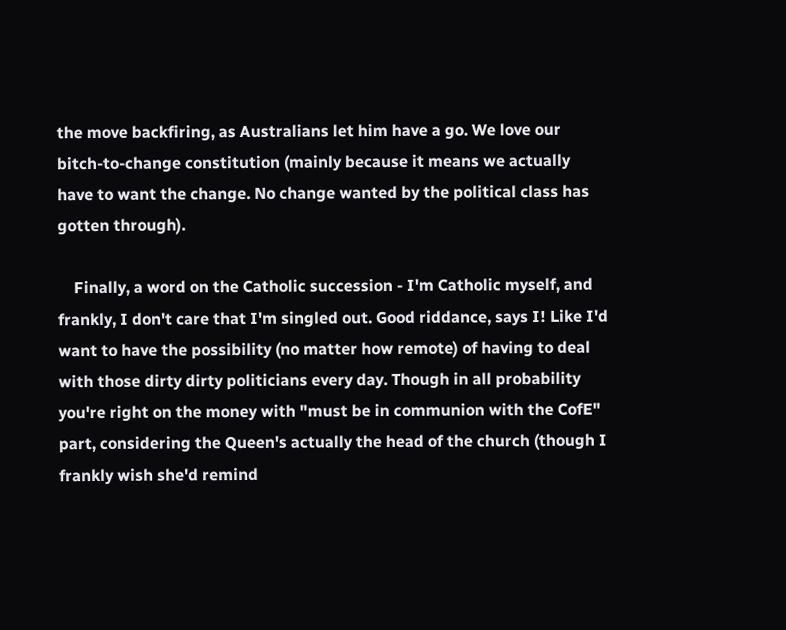the move backfiring, as Australians let him have a go. We love our bitch-to-change constitution (mainly because it means we actually have to want the change. No change wanted by the political class has gotten through).

    Finally, a word on the Catholic succession - I'm Catholic myself, and frankly, I don't care that I'm singled out. Good riddance, says I! Like I'd want to have the possibility (no matter how remote) of having to deal with those dirty dirty politicians every day. Though in all probability you're right on the money with "must be in communion with the CofE" part, considering the Queen's actually the head of the church (though I frankly wish she'd remind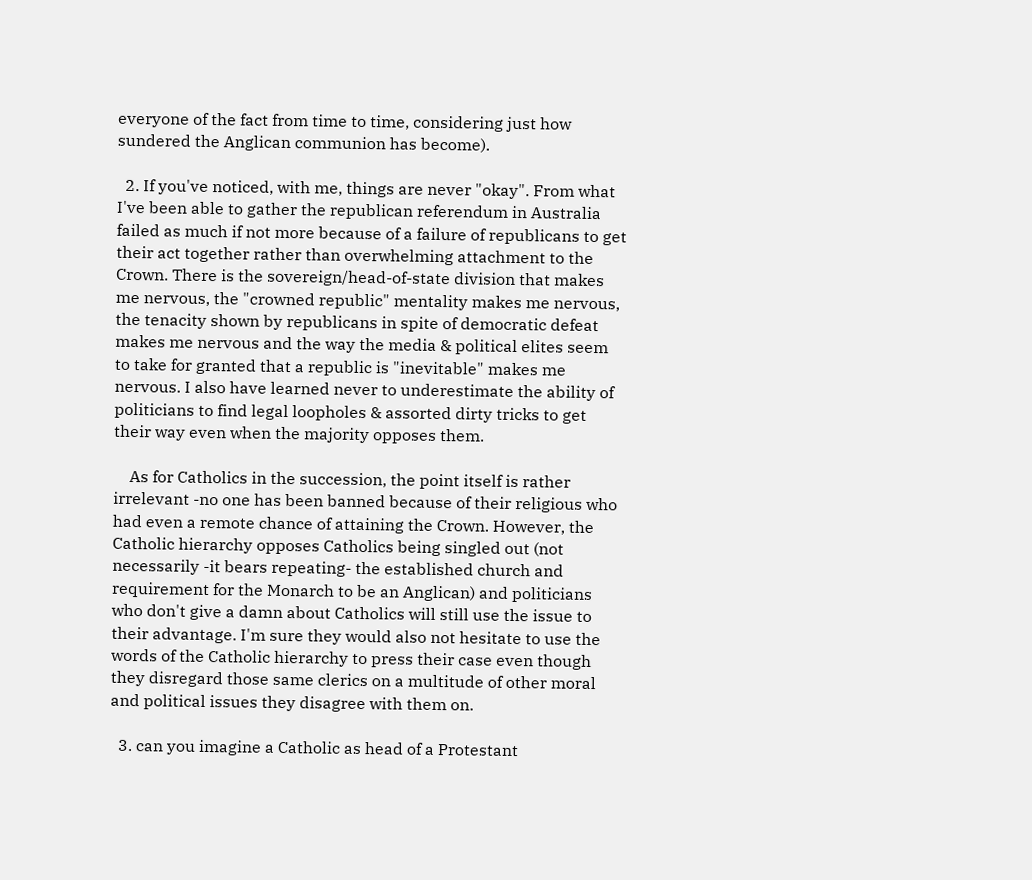everyone of the fact from time to time, considering just how sundered the Anglican communion has become).

  2. If you've noticed, with me, things are never "okay". From what I've been able to gather the republican referendum in Australia failed as much if not more because of a failure of republicans to get their act together rather than overwhelming attachment to the Crown. There is the sovereign/head-of-state division that makes me nervous, the "crowned republic" mentality makes me nervous, the tenacity shown by republicans in spite of democratic defeat makes me nervous and the way the media & political elites seem to take for granted that a republic is "inevitable" makes me nervous. I also have learned never to underestimate the ability of politicians to find legal loopholes & assorted dirty tricks to get their way even when the majority opposes them.

    As for Catholics in the succession, the point itself is rather irrelevant -no one has been banned because of their religious who had even a remote chance of attaining the Crown. However, the Catholic hierarchy opposes Catholics being singled out (not necessarily -it bears repeating- the established church and requirement for the Monarch to be an Anglican) and politicians who don't give a damn about Catholics will still use the issue to their advantage. I'm sure they would also not hesitate to use the words of the Catholic hierarchy to press their case even though they disregard those same clerics on a multitude of other moral and political issues they disagree with them on.

  3. can you imagine a Catholic as head of a Protestant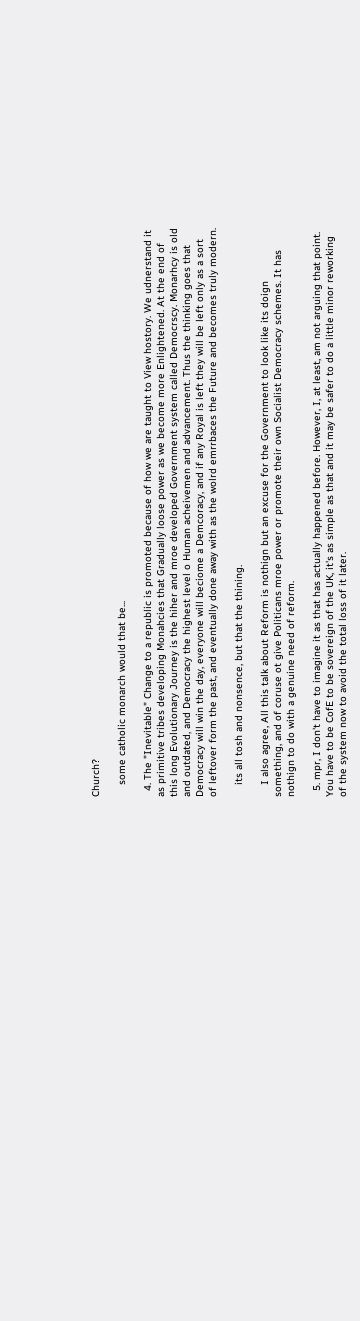Church?

    some catholic monarch would that be...

  4. The "Inevitable" Change to a republic is promoted because of how we are taught to View hostory. We udnerstand it as primitive tribes developing Monahcies that Gradually loose power as we become more Enlightened. At the end of this long Evolutionary Journey is the hiher and mroe developed Government system called Democrscy. Monarhcy is old and outdated, and Democracy the highest level o Human acheivemen and advancement. Thus the thinking goes that Democracy will win the day, everyone will beciome a Demcoracy, and if any Royal is left they will be left only as a sort of leftover form the past, and eventually done away with as the wolrd emrrbaces the Future and becomes truly modern.

    its all tosh and nonsence, but that the thining.

    I also agree, All this talk about Reform is nothign but an excuse for the Government to look like its doign something, and of coruse ot give Politicans mroe power or promote their own Socialist Democracy schemes. It has nothign to do with a genuine need of reform.

  5. mpr, I don't have to imagine it as that has actually happened before. However, I, at least, am not arguing that point. You have to be CofE to be sovereign of the UK, it's as simple as that and it may be safer to do a little minor reworking of the system now to avoid the total loss of it later.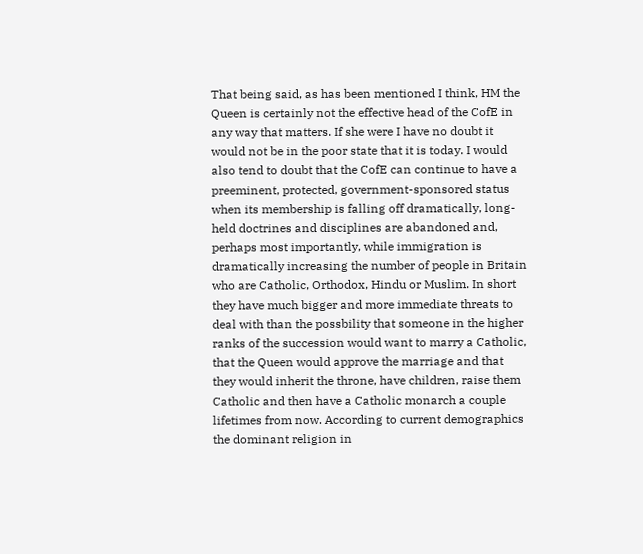That being said, as has been mentioned I think, HM the Queen is certainly not the effective head of the CofE in any way that matters. If she were I have no doubt it would not be in the poor state that it is today. I would also tend to doubt that the CofE can continue to have a preeminent, protected, government-sponsored status when its membership is falling off dramatically, long-held doctrines and disciplines are abandoned and, perhaps most importantly, while immigration is dramatically increasing the number of people in Britain who are Catholic, Orthodox, Hindu or Muslim. In short they have much bigger and more immediate threats to deal with than the possbility that someone in the higher ranks of the succession would want to marry a Catholic, that the Queen would approve the marriage and that they would inherit the throne, have children, raise them Catholic and then have a Catholic monarch a couple lifetimes from now. According to current demographics the dominant religion in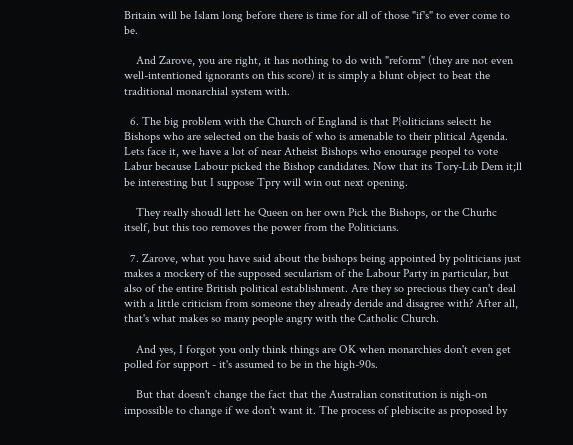Britain will be Islam long before there is time for all of those "if's" to ever come to be.

    And Zarove, you are right, it has nothing to do with "reform" (they are not even well-intentioned ignorants on this score) it is simply a blunt object to beat the traditional monarchial system with.

  6. The big problem with the Church of England is that P{oliticians selectt he Bishops who are selected on the basis of who is amenable to their plitical Agenda. Lets face it, we have a lot of near Atheist Bishops who enourage peopel to vote Labur because Labour picked the Bishop candidates. Now that its Tory-Lib Dem it;ll be interesting but I suppose Tpry will win out next opening.

    They really shoudl lett he Queen on her own Pick the Bishops, or the Churhc itself, but this too removes the power from the Politicians.

  7. Zarove, what you have said about the bishops being appointed by politicians just makes a mockery of the supposed secularism of the Labour Party in particular, but also of the entire British political establishment. Are they so precious they can't deal with a little criticism from someone they already deride and disagree with? After all, that's what makes so many people angry with the Catholic Church.

    And yes, I forgot you only think things are OK when monarchies don't even get polled for support - it's assumed to be in the high-90s.

    But that doesn't change the fact that the Australian constitution is nigh-on impossible to change if we don't want it. The process of plebiscite as proposed by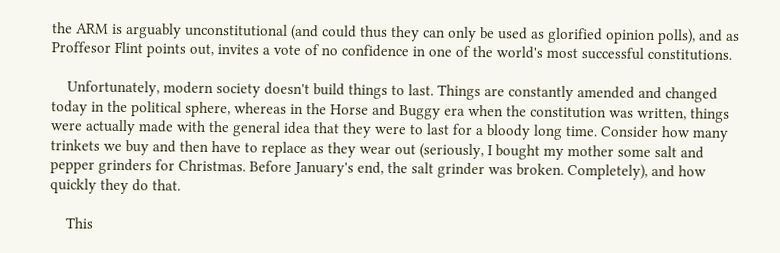the ARM is arguably unconstitutional (and could thus they can only be used as glorified opinion polls), and as Proffesor Flint points out, invites a vote of no confidence in one of the world's most successful constitutions.

    Unfortunately, modern society doesn't build things to last. Things are constantly amended and changed today in the political sphere, whereas in the Horse and Buggy era when the constitution was written, things were actually made with the general idea that they were to last for a bloody long time. Consider how many trinkets we buy and then have to replace as they wear out (seriously, I bought my mother some salt and pepper grinders for Christmas. Before January's end, the salt grinder was broken. Completely), and how quickly they do that.

    This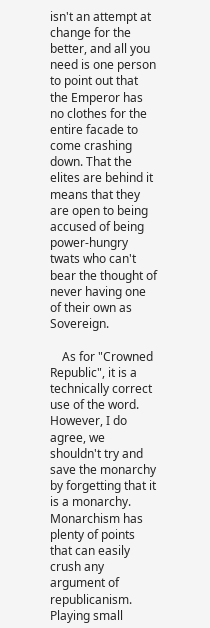isn't an attempt at change for the better, and all you need is one person to point out that the Emperor has no clothes for the entire facade to come crashing down. That the elites are behind it means that they are open to being accused of being power-hungry twats who can't bear the thought of never having one of their own as Sovereign.

    As for "Crowned Republic", it is a technically correct use of the word. However, I do agree, we shouldn't try and save the monarchy by forgetting that it is a monarchy. Monarchism has plenty of points that can easily crush any argument of republicanism. Playing small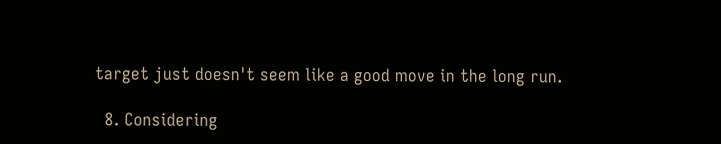target just doesn't seem like a good move in the long run.

  8. Considering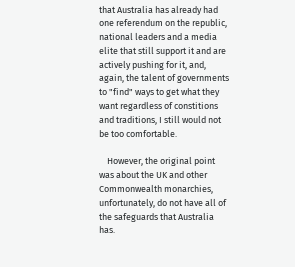that Australia has already had one referendum on the republic, national leaders and a media elite that still support it and are actively pushing for it, and, again, the talent of governments to "find" ways to get what they want regardless of constitions and traditions, I still would not be too comfortable.

    However, the original point was about the UK and other Commonwealth monarchies, unfortunately, do not have all of the safeguards that Australia has.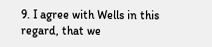9. I agree with Wells in this regard, that we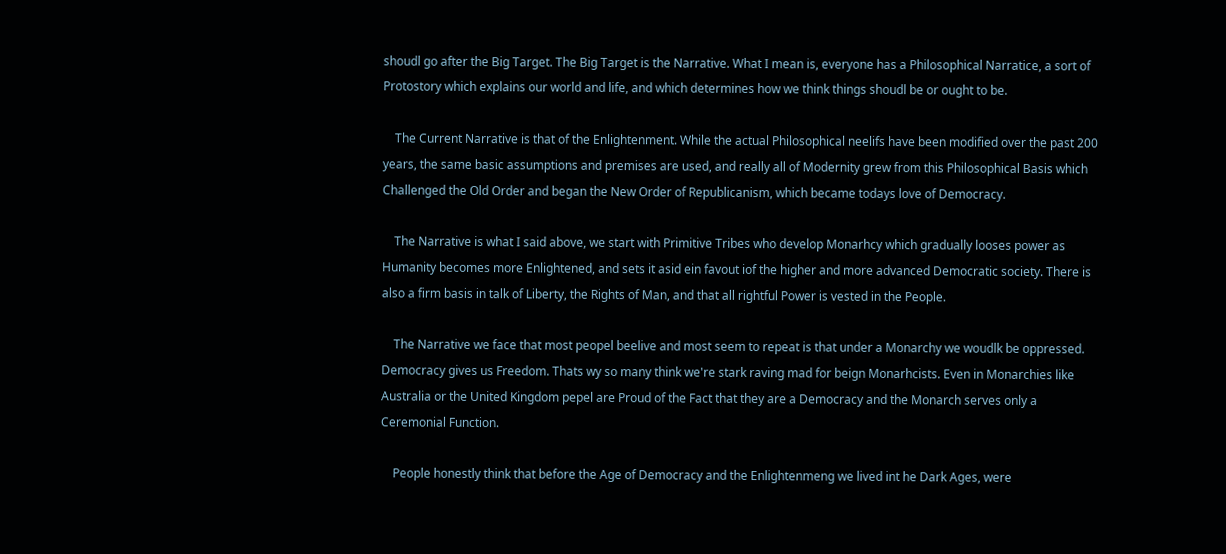shoudl go after the Big Target. The Big Target is the Narrative. What I mean is, everyone has a Philosophical Narratice, a sort of Protostory which explains our world and life, and which determines how we think things shoudl be or ought to be.

    The Current Narrative is that of the Enlightenment. While the actual Philosophical neelifs have been modified over the past 200 years, the same basic assumptions and premises are used, and really all of Modernity grew from this Philosophical Basis which Challenged the Old Order and began the New Order of Republicanism, which became todays love of Democracy.

    The Narrative is what I said above, we start with Primitive Tribes who develop Monarhcy which gradually looses power as Humanity becomes more Enlightened, and sets it asid ein favout iof the higher and more advanced Democratic society. There is also a firm basis in talk of Liberty, the Rights of Man, and that all rightful Power is vested in the People.

    The Narrative we face that most peopel beelive and most seem to repeat is that under a Monarchy we woudlk be oppressed. Democracy gives us Freedom. Thats wy so many think we're stark raving mad for beign Monarhcists. Even in Monarchies like Australia or the United Kingdom pepel are Proud of the Fact that they are a Democracy and the Monarch serves only a Ceremonial Function.

    People honestly think that before the Age of Democracy and the Enlightenmeng we lived int he Dark Ages, were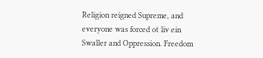Religion reigned Supreme, and everyone was forced ot liv ein Swaller and Oppression. Freedom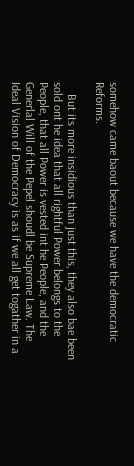somehow came baout because we have the democratic Reforms.

    But its more insidious than just this, they also bae been sold ont he idea that all rightful Power belongs to the People, that all Power is vested int he People, and the Generlal Will of the Pepel shoudl be Supreme Law. The Ideal Vision of Democracy is as if we all get togather in a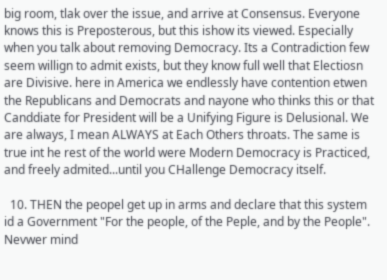big room, tlak over the issue, and arrive at Consensus. Everyone knows this is Preposterous, but this ishow its viewed. Especially when you talk about removing Democracy. Its a Contradiction few seem willign to admit exists, but they know full well that Electiosn are Divisive. here in America we endlessly have contention etwen the Republicans and Democrats and nayone who thinks this or that Canddiate for President will be a Unifying Figure is Delusional. We are always, I mean ALWAYS at Each Others throats. The same is true int he rest of the world were Modern Democracy is Practiced, and freely admited...until you CHallenge Democracy itself.

  10. THEN the peopel get up in arms and declare that this system id a Government "For the people, of the Peple, and by the People". Nevwer mind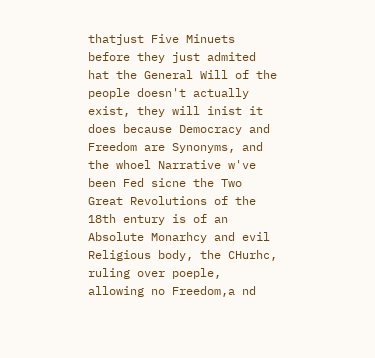thatjust Five Minuets before they just admited hat the General Will of the people doesn't actually exist, they will inist it does because Democracy and Freedom are Synonyms, and the whoel Narrative w've been Fed sicne the Two Great Revolutions of the 18th entury is of an Absolute Monarhcy and evil Religious body, the CHurhc, ruling over poeple, allowing no Freedom,a nd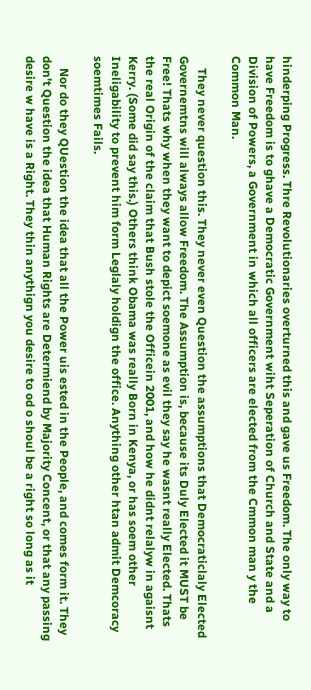hinderping Progress. Thre Revolutionaries overturned this and gave us Freedom. The only way to have Freedom is to ghave a Democratic Government wiht Seperation of Church and State and a Division of Powers, a Government in which all officers are elected from the Cmmon man y the Common Man.

    They never question this. They never even Question the assumptions that Democraticlaly Elected Governemtns will always allow Freedom. The Assumption is, because its Duly Elected it MUST be Free! Thats why when they want to depict soemone as evil they say he wasnt really Elected. Thats the real Origin of the claim that Bush stole the Officein 2001, and how he didnt relalyw in agaisnt Kerry. (Some did say this.) Others think Obama was really Born in Kenya, or has soem other Ineligability to prevent him form Leglaly holdign the office. Anything other htan admit Demcoracy soemtimes Fails.

    Nor do they QUestion the idea that all the Power uis ested in the People, and comes form it. They don't Question the idea that Human Rights are Determiend by Majority Concent, or that any passing desire w have is a Right. They thin anythign you desire to od o shoul be a right so long as it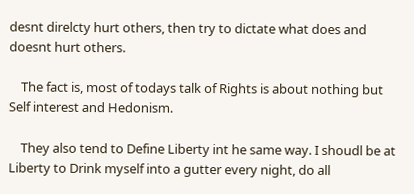desnt direlcty hurt others, then try to dictate what does and doesnt hurt others.

    The fact is, most of todays talk of Rights is about nothing but Self interest and Hedonism.

    They also tend to Define Liberty int he same way. I shoudl be at Liberty to Drink myself into a gutter every night, do all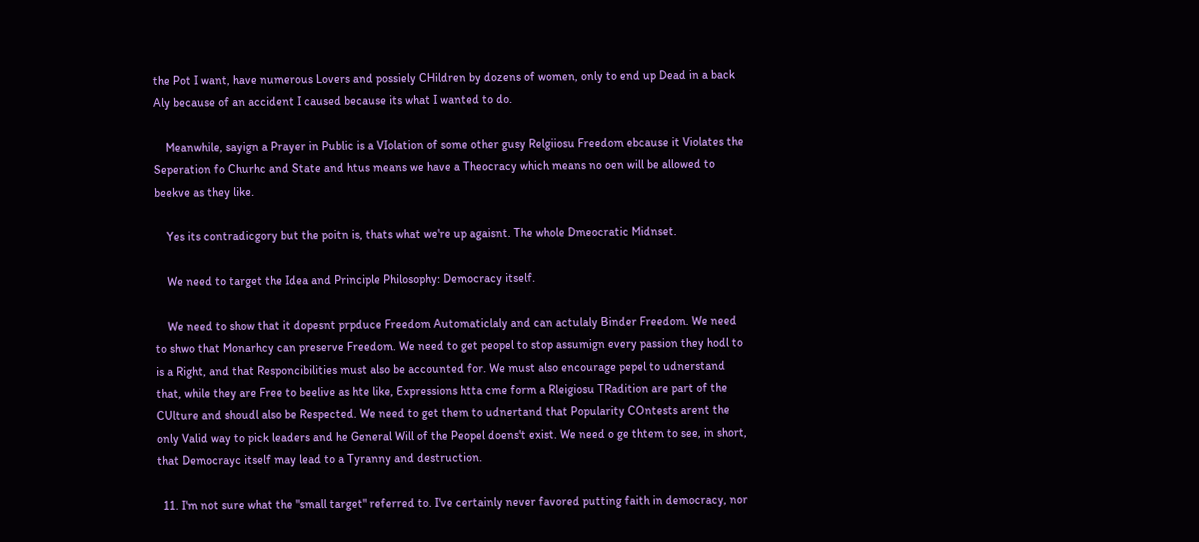the Pot I want, have numerous Lovers and possiely CHildren by dozens of women, only to end up Dead in a back Aly because of an accident I caused because its what I wanted to do.

    Meanwhile, sayign a Prayer in Public is a VIolation of some other gusy Relgiiosu Freedom ebcause it Violates the Seperation fo Churhc and State and htus means we have a Theocracy which means no oen will be allowed to beekve as they like.

    Yes its contradicgory but the poitn is, thats what we're up agaisnt. The whole Dmeocratic Midnset.

    We need to target the Idea and Principle Philosophy: Democracy itself.

    We need to show that it dopesnt prpduce Freedom Automaticlaly and can actulaly Binder Freedom. We need to shwo that Monarhcy can preserve Freedom. We need to get peopel to stop assumign every passion they hodl to is a Right, and that Responcibilities must also be accounted for. We must also encourage pepel to udnerstand that, while they are Free to beelive as hte like, Expressions htta cme form a Rleigiosu TRadition are part of the CUlture and shoudl also be Respected. We need to get them to udnertand that Popularity COntests arent the only Valid way to pick leaders and he General Will of the Peopel doens't exist. We need o ge thtem to see, in short, that Democrayc itself may lead to a Tyranny and destruction.

  11. I'm not sure what the "small target" referred to. I've certainly never favored putting faith in democracy, nor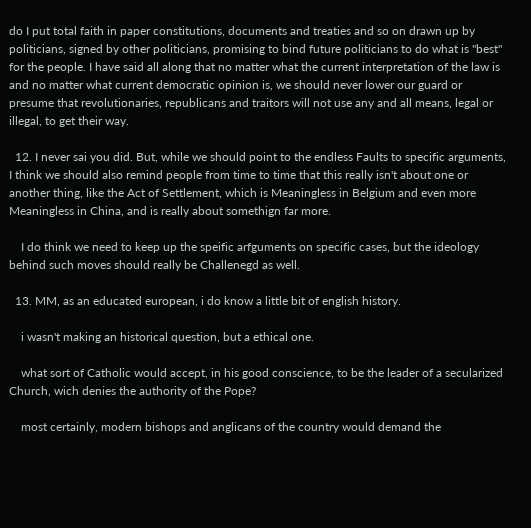do I put total faith in paper constitutions, documents and treaties and so on drawn up by politicians, signed by other politicians, promising to bind future politicians to do what is "best" for the people. I have said all along that no matter what the current interpretation of the law is and no matter what current democratic opinion is, we should never lower our guard or presume that revolutionaries, republicans and traitors will not use any and all means, legal or illegal, to get their way.

  12. I never sai you did. But, while we should point to the endless Faults to specific arguments, I think we should also remind people from time to time that this really isn't about one or another thing, like the Act of Settlement, which is Meaningless in Belgium and even more Meaningless in China, and is really about somethign far more.

    I do think we need to keep up the speific arfguments on specific cases, but the ideology behind such moves should really be Challenegd as well.

  13. MM, as an educated european, i do know a little bit of english history.

    i wasn't making an historical question, but a ethical one.

    what sort of Catholic would accept, in his good conscience, to be the leader of a secularized Church, wich denies the authority of the Pope?

    most certainly, modern bishops and anglicans of the country would demand the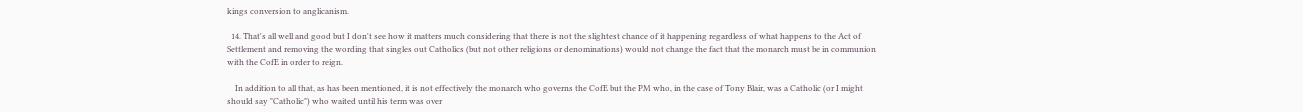kings conversion to anglicanism.

  14. That's all well and good but I don't see how it matters much considering that there is not the slightest chance of it happening regardless of what happens to the Act of Settlement and removing the wording that singles out Catholics (but not other religions or denominations) would not change the fact that the monarch must be in communion with the CofE in order to reign.

    In addition to all that, as has been mentioned, it is not effectively the monarch who governs the CofE but the PM who, in the case of Tony Blair, was a Catholic (or I might should say "Catholic") who waited until his term was over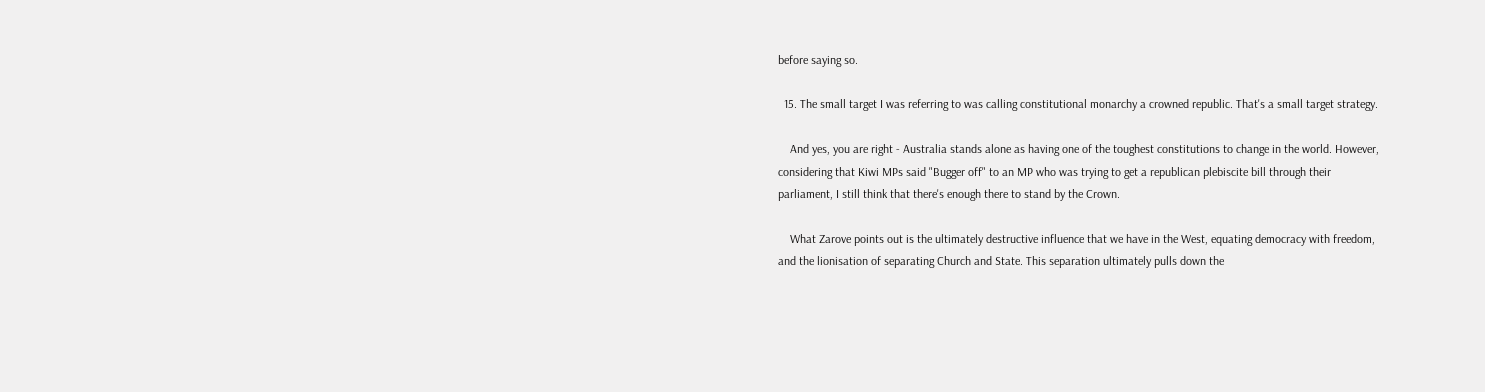before saying so.

  15. The small target I was referring to was calling constitutional monarchy a crowned republic. That's a small target strategy.

    And yes, you are right - Australia stands alone as having one of the toughest constitutions to change in the world. However, considering that Kiwi MPs said "Bugger off" to an MP who was trying to get a republican plebiscite bill through their parliament, I still think that there's enough there to stand by the Crown.

    What Zarove points out is the ultimately destructive influence that we have in the West, equating democracy with freedom, and the lionisation of separating Church and State. This separation ultimately pulls down the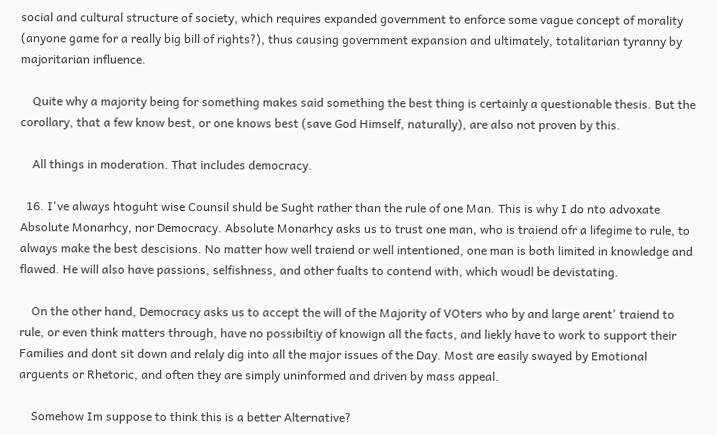social and cultural structure of society, which requires expanded government to enforce some vague concept of morality (anyone game for a really big bill of rights?), thus causing government expansion and ultimately, totalitarian tyranny by majoritarian influence.

    Quite why a majority being for something makes said something the best thing is certainly a questionable thesis. But the corollary, that a few know best, or one knows best (save God Himself, naturally), are also not proven by this.

    All things in moderation. That includes democracy.

  16. I've always htoguht wise Counsil shuld be Sught rather than the rule of one Man. This is why I do nto advoxate Absolute Monarhcy, nor Democracy. Absolute Monarhcy asks us to trust one man, who is traiend ofr a lifegime to rule, to always make the best descisions. No matter how well traiend or well intentioned, one man is both limited in knowledge and flawed. He will also have passions, selfishness, and other fualts to contend with, which woudl be devistating.

    On the other hand, Democracy asks us to accept the will of the Majority of VOters who by and large arent' traiend to rule, or even think matters through, have no possibiltiy of knowign all the facts, and liekly have to work to support their Families and dont sit down and relaly dig into all the major issues of the Day. Most are easily swayed by Emotional arguents or Rhetoric, and often they are simply uninformed and driven by mass appeal.

    Somehow Im suppose to think this is a better Alternative?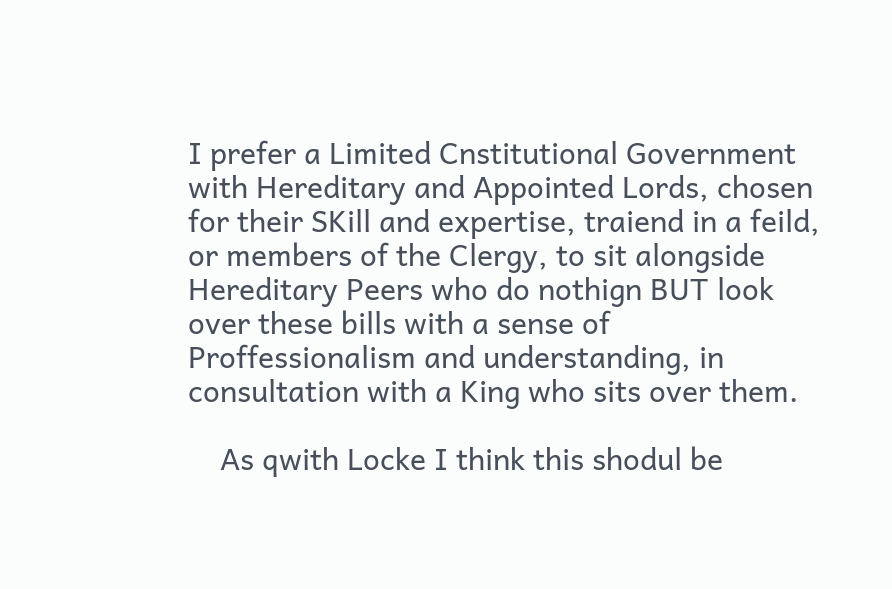I prefer a Limited Cnstitutional Government with Hereditary and Appointed Lords, chosen for their SKill and expertise, traiend in a feild, or members of the Clergy, to sit alongside Hereditary Peers who do nothign BUT look over these bills with a sense of Proffessionalism and understanding, in consultation with a King who sits over them.

    As qwith Locke I think this shodul be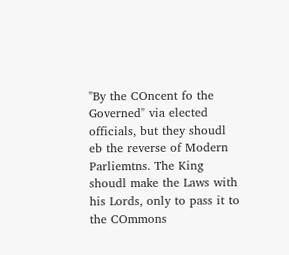"By the COncent fo the Governed" via elected officials, but they shoudl eb the reverse of Modern Parliemtns. The King shoudl make the Laws with his Lords, only to pass it to the COmmons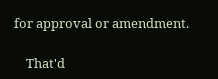for approval or amendment.

    That'd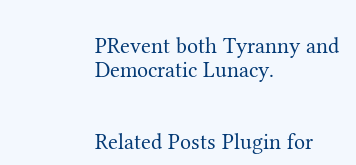PRevent both Tyranny and Democratic Lunacy.


Related Posts Plugin for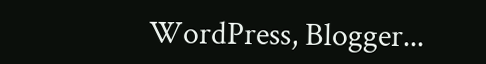WordPress, Blogger...